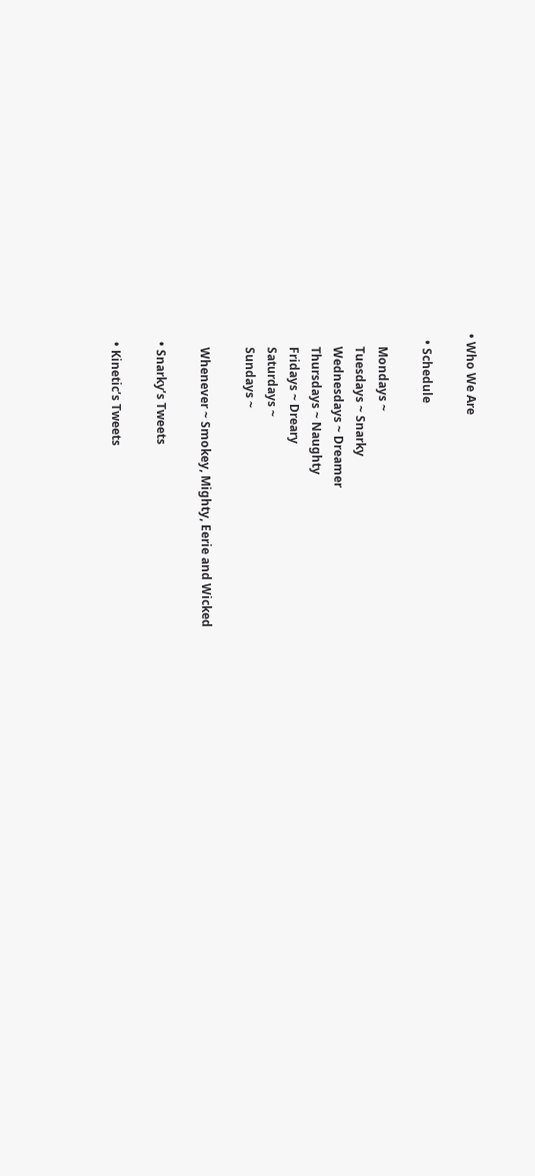• Who We Are

  • Schedule

    Mondays ~
    Tuesdays ~ Snarky
    Wednesdays ~ Dreamer
    Thursdays ~ Naughty
    Fridays ~ Dreary
    Saturdays ~
    Sundays ~

    Whenever ~ Smokey, Mighty, Eerie and Wicked

  • Snarky’s Tweets

  • Kinetic’s Tweets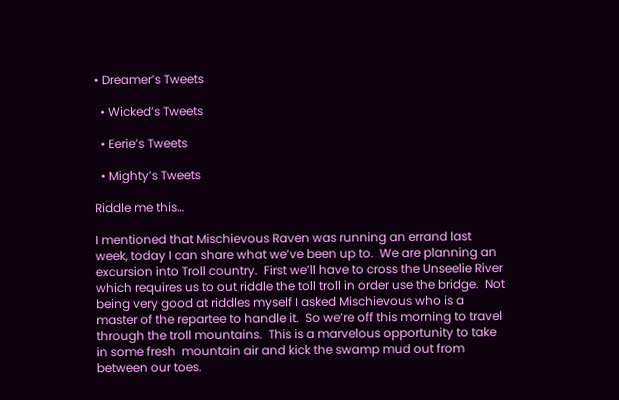• Dreamer’s Tweets

  • Wicked’s Tweets

  • Eerie’s Tweets

  • Mighty’s Tweets

Riddle me this…

I mentioned that Mischievous Raven was running an errand last week, today I can share what we’ve been up to.  We are planning an excursion into Troll country.  First we’ll have to cross the Unseelie River which requires us to out riddle the toll troll in order use the bridge.  Not being very good at riddles myself I asked Mischievous who is a master of the repartee to handle it.  So we’re off this morning to travel through the troll mountains.  This is a marvelous opportunity to take in some fresh  mountain air and kick the swamp mud out from between our toes.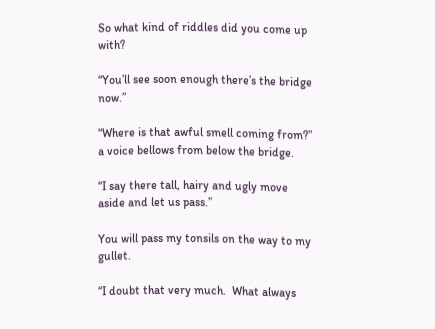So what kind of riddles did you come up with?

“You’ll see soon enough there’s the bridge now.”

“Where is that awful smell coming from?”  a voice bellows from below the bridge.

“I say there tall, hairy and ugly move aside and let us pass.”

You will pass my tonsils on the way to my gullet.

“I doubt that very much.  What always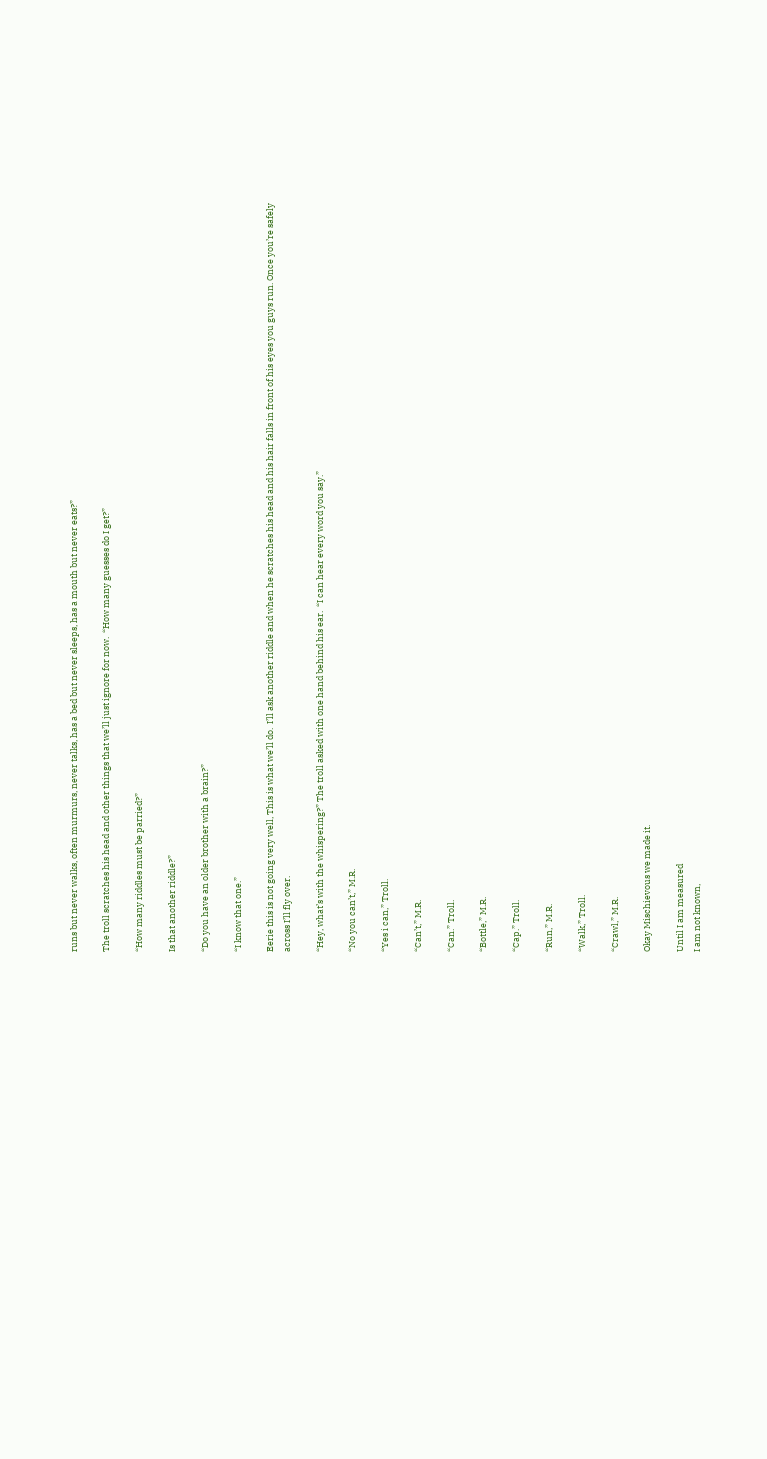runs but never walks, often murmurs, never talks, has a bed but never sleeps, has a mouth but never eats?”

The troll scratches his head and other things that we’ll just ignore for now.  “How many guesses do I get?”

“How many riddles must be parried?”

Is that another riddle?”

“Do you have an older brother with a brain?”

“I know that one.”

Eerie this is not going very well, This is what we’ll do.  I’ll ask another riddle and when he scratches his head and his hair falls in front of his eyes you guys run. Once you’re safely across I’ll fly over.

“Hey, what’s with the whispering?” The troll asked with one hand behind his ear.  “I can hear every word you say.”

“No you can’t,” M.R.

“Yes i can,” Troll.

“Can’t,” M.R.

“Can.” Troll.

“Bottle,” M.R.

“Cap.” Troll.

“Run,” M.R.

“Walk,” Troll.

“Crawl,” M.R.

Okay Mischievous we made it.

Until I am measured
I am not known,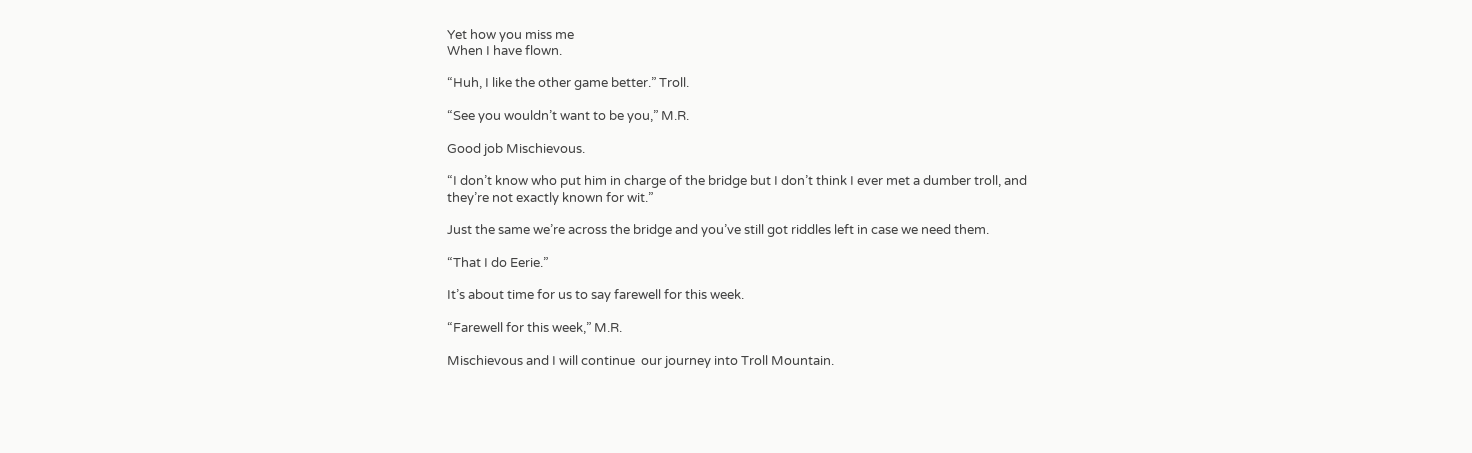Yet how you miss me
When I have flown.

“Huh, I like the other game better.” Troll.

“See you wouldn’t want to be you,” M.R.

Good job Mischievous.

“I don’t know who put him in charge of the bridge but I don’t think I ever met a dumber troll, and they’re not exactly known for wit.”

Just the same we’re across the bridge and you’ve still got riddles left in case we need them.

“That I do Eerie.”

It’s about time for us to say farewell for this week.

“Farewell for this week,” M.R.

Mischievous and I will continue  our journey into Troll Mountain.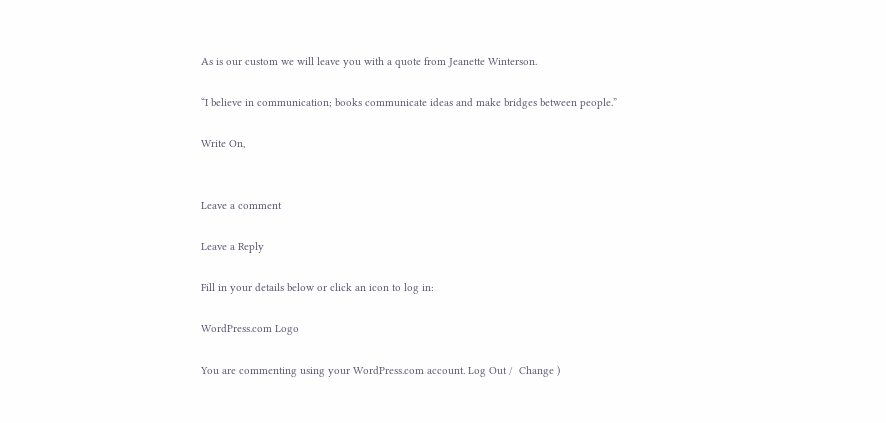As is our custom we will leave you with a quote from Jeanette Winterson.

“I believe in communication; books communicate ideas and make bridges between people.”

Write On,


Leave a comment

Leave a Reply

Fill in your details below or click an icon to log in:

WordPress.com Logo

You are commenting using your WordPress.com account. Log Out /  Change )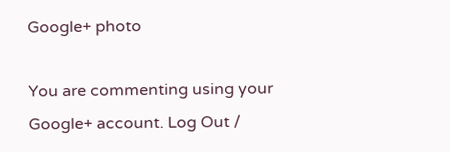Google+ photo

You are commenting using your Google+ account. Log Out /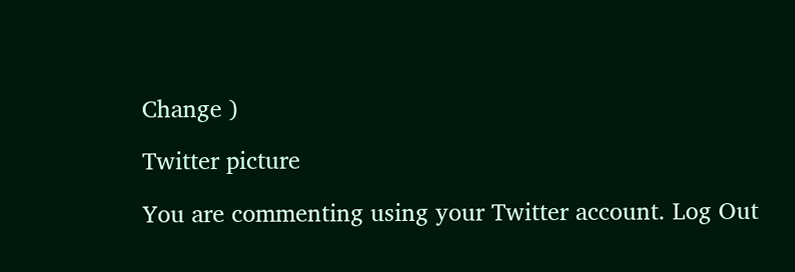Change )

Twitter picture

You are commenting using your Twitter account. Log Out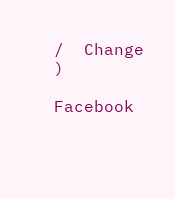/  Change )

Facebook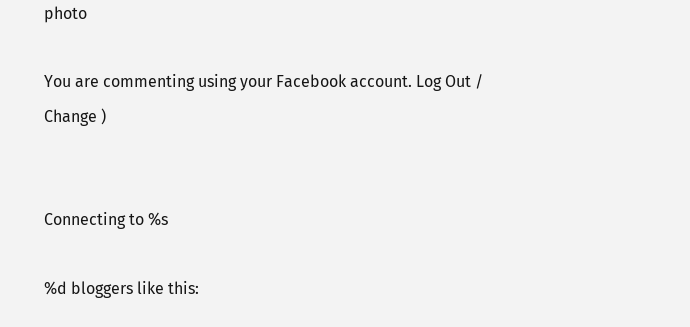photo

You are commenting using your Facebook account. Log Out /  Change )


Connecting to %s

%d bloggers like this: